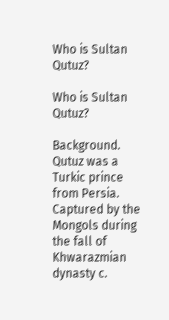Who is Sultan Qutuz?

Who is Sultan Qutuz?

Background. Qutuz was a Turkic prince from Persia. Captured by the Mongols during the fall of Khwarazmian dynasty c.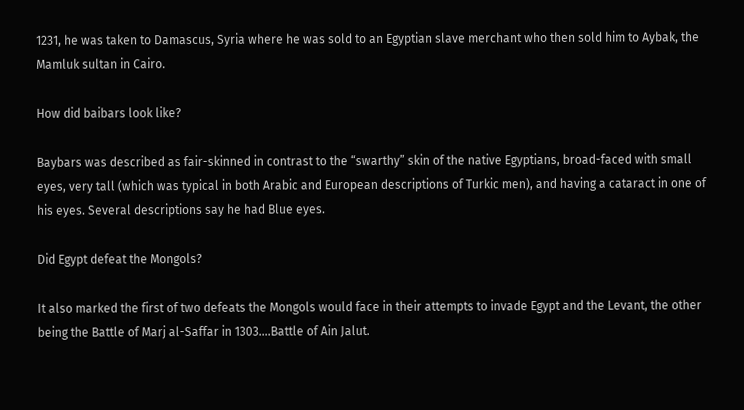1231, he was taken to Damascus, Syria where he was sold to an Egyptian slave merchant who then sold him to Aybak, the Mamluk sultan in Cairo.

How did baibars look like?

Baybars was described as fair-skinned in contrast to the “swarthy” skin of the native Egyptians, broad-faced with small eyes, very tall (which was typical in both Arabic and European descriptions of Turkic men), and having a cataract in one of his eyes. Several descriptions say he had Blue eyes.

Did Egypt defeat the Mongols?

It also marked the first of two defeats the Mongols would face in their attempts to invade Egypt and the Levant, the other being the Battle of Marj al-Saffar in 1303….Battle of Ain Jalut.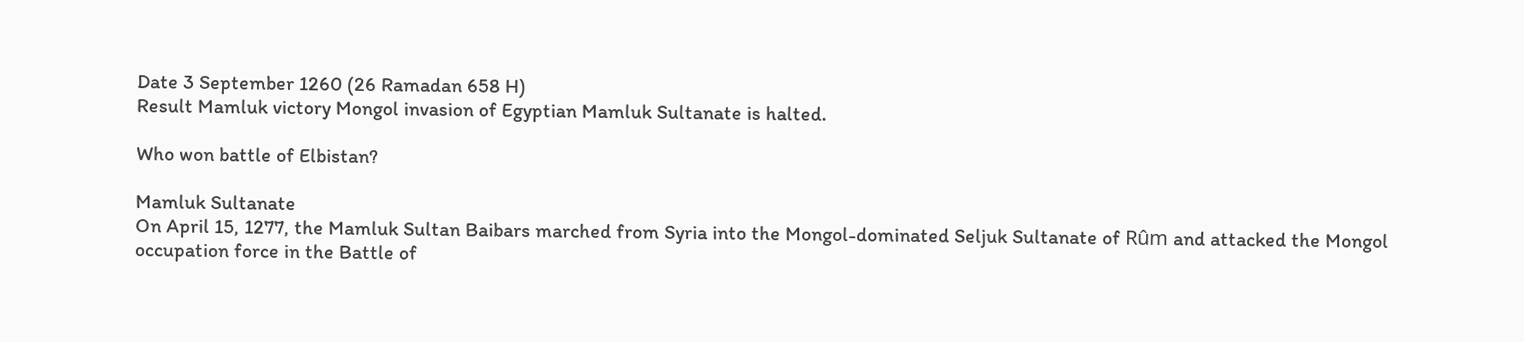Date 3 September 1260 (26 Ramadan 658 H)
Result Mamluk victory Mongol invasion of Egyptian Mamluk Sultanate is halted.

Who won battle of Elbistan?

Mamluk Sultanate
On April 15, 1277, the Mamluk Sultan Baibars marched from Syria into the Mongol-dominated Seljuk Sultanate of Rûm and attacked the Mongol occupation force in the Battle of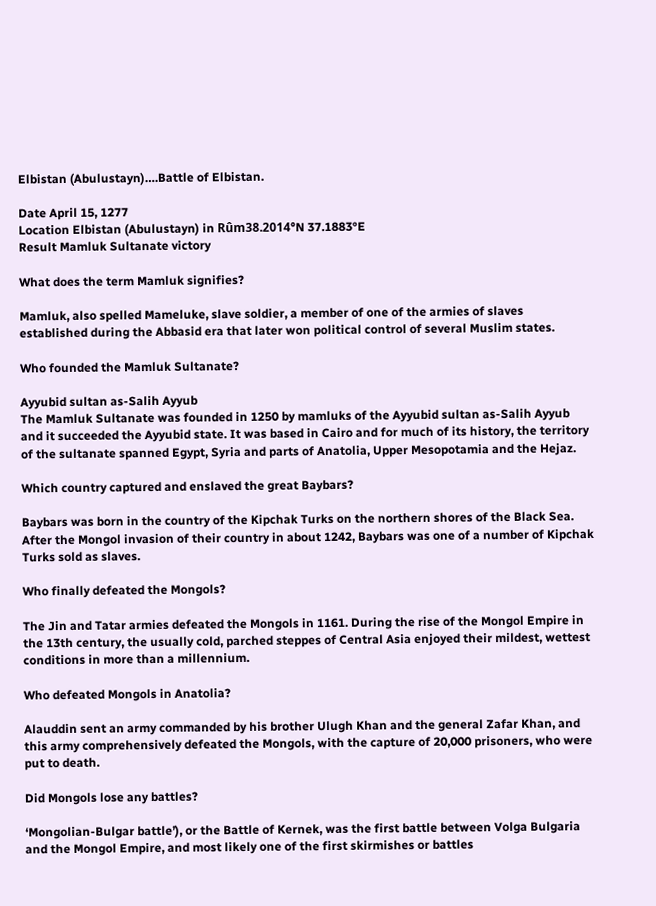Elbistan (Abulustayn)….Battle of Elbistan.

Date April 15, 1277
Location Elbistan (Abulustayn) in Rûm38.2014°N 37.1883°E
Result Mamluk Sultanate victory

What does the term Mamluk signifies?

Mamluk, also spelled Mameluke, slave soldier, a member of one of the armies of slaves established during the Abbasid era that later won political control of several Muslim states.

Who founded the Mamluk Sultanate?

Ayyubid sultan as-Salih Ayyub
The Mamluk Sultanate was founded in 1250 by mamluks of the Ayyubid sultan as-Salih Ayyub and it succeeded the Ayyubid state. It was based in Cairo and for much of its history, the territory of the sultanate spanned Egypt, Syria and parts of Anatolia, Upper Mesopotamia and the Hejaz.

Which country captured and enslaved the great Baybars?

Baybars was born in the country of the Kipchak Turks on the northern shores of the Black Sea. After the Mongol invasion of their country in about 1242, Baybars was one of a number of Kipchak Turks sold as slaves.

Who finally defeated the Mongols?

The Jin and Tatar armies defeated the Mongols in 1161. During the rise of the Mongol Empire in the 13th century, the usually cold, parched steppes of Central Asia enjoyed their mildest, wettest conditions in more than a millennium.

Who defeated Mongols in Anatolia?

Alauddin sent an army commanded by his brother Ulugh Khan and the general Zafar Khan, and this army comprehensively defeated the Mongols, with the capture of 20,000 prisoners, who were put to death.

Did Mongols lose any battles?

‘Mongolian-Bulgar battle’), or the Battle of Kernek, was the first battle between Volga Bulgaria and the Mongol Empire, and most likely one of the first skirmishes or battles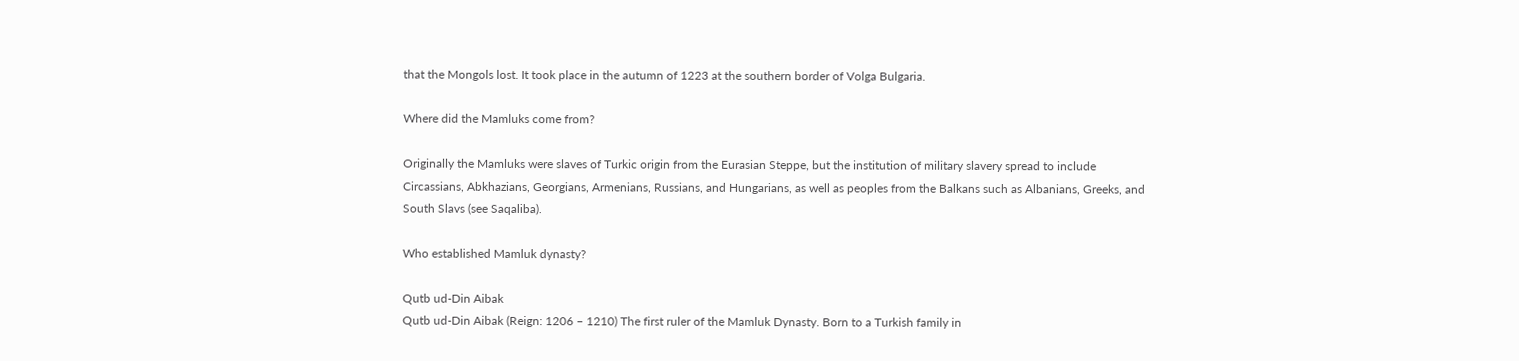that the Mongols lost. It took place in the autumn of 1223 at the southern border of Volga Bulgaria.

Where did the Mamluks come from?

Originally the Mamluks were slaves of Turkic origin from the Eurasian Steppe, but the institution of military slavery spread to include Circassians, Abkhazians, Georgians, Armenians, Russians, and Hungarians, as well as peoples from the Balkans such as Albanians, Greeks, and South Slavs (see Saqaliba).

Who established Mamluk dynasty?

Qutb ud-Din Aibak
Qutb ud-Din Aibak (Reign: 1206 – 1210) The first ruler of the Mamluk Dynasty. Born to a Turkish family in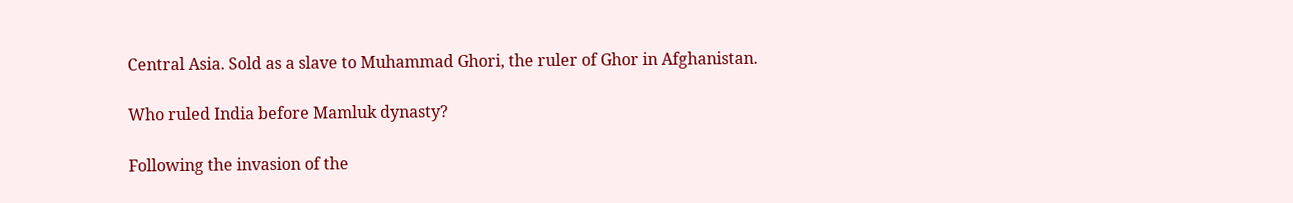Central Asia. Sold as a slave to Muhammad Ghori, the ruler of Ghor in Afghanistan.

Who ruled India before Mamluk dynasty?

Following the invasion of the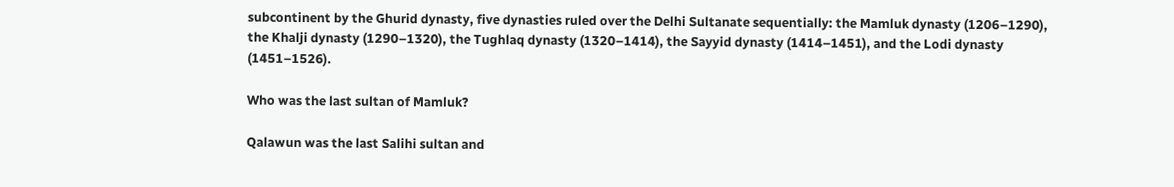subcontinent by the Ghurid dynasty, five dynasties ruled over the Delhi Sultanate sequentially: the Mamluk dynasty (1206–1290), the Khalji dynasty (1290–1320), the Tughlaq dynasty (1320–1414), the Sayyid dynasty (1414–1451), and the Lodi dynasty (1451–1526).

Who was the last sultan of Mamluk?

Qalawun was the last Salihi sultan and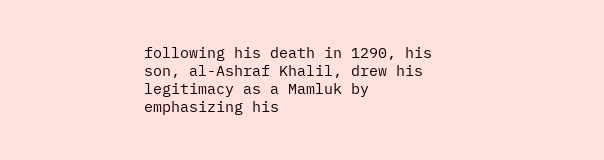following his death in 1290, his son, al-Ashraf Khalil, drew his legitimacy as a Mamluk by emphasizing his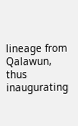lineage from Qalawun, thus inaugurating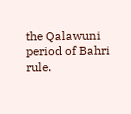the Qalawuni period of Bahri rule.